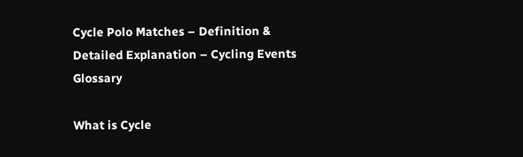Cycle Polo Matches – Definition & Detailed Explanation – Cycling Events Glossary

What is Cycle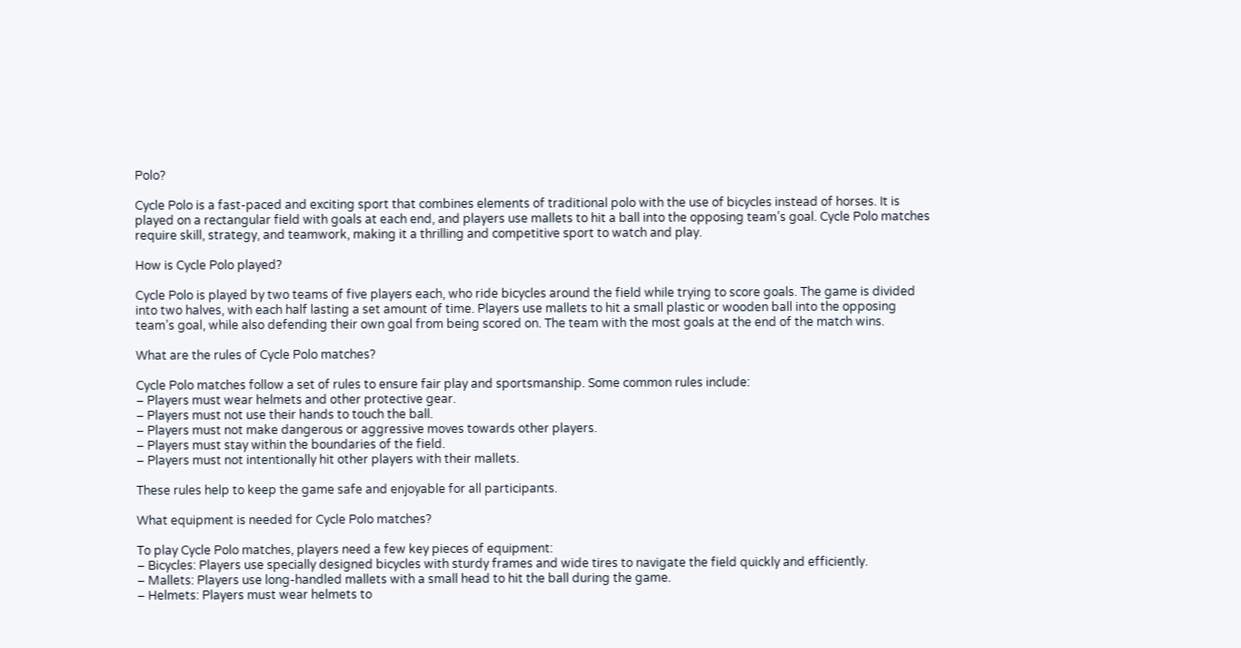Polo?

Cycle Polo is a fast-paced and exciting sport that combines elements of traditional polo with the use of bicycles instead of horses. It is played on a rectangular field with goals at each end, and players use mallets to hit a ball into the opposing team’s goal. Cycle Polo matches require skill, strategy, and teamwork, making it a thrilling and competitive sport to watch and play.

How is Cycle Polo played?

Cycle Polo is played by two teams of five players each, who ride bicycles around the field while trying to score goals. The game is divided into two halves, with each half lasting a set amount of time. Players use mallets to hit a small plastic or wooden ball into the opposing team’s goal, while also defending their own goal from being scored on. The team with the most goals at the end of the match wins.

What are the rules of Cycle Polo matches?

Cycle Polo matches follow a set of rules to ensure fair play and sportsmanship. Some common rules include:
– Players must wear helmets and other protective gear.
– Players must not use their hands to touch the ball.
– Players must not make dangerous or aggressive moves towards other players.
– Players must stay within the boundaries of the field.
– Players must not intentionally hit other players with their mallets.

These rules help to keep the game safe and enjoyable for all participants.

What equipment is needed for Cycle Polo matches?

To play Cycle Polo matches, players need a few key pieces of equipment:
– Bicycles: Players use specially designed bicycles with sturdy frames and wide tires to navigate the field quickly and efficiently.
– Mallets: Players use long-handled mallets with a small head to hit the ball during the game.
– Helmets: Players must wear helmets to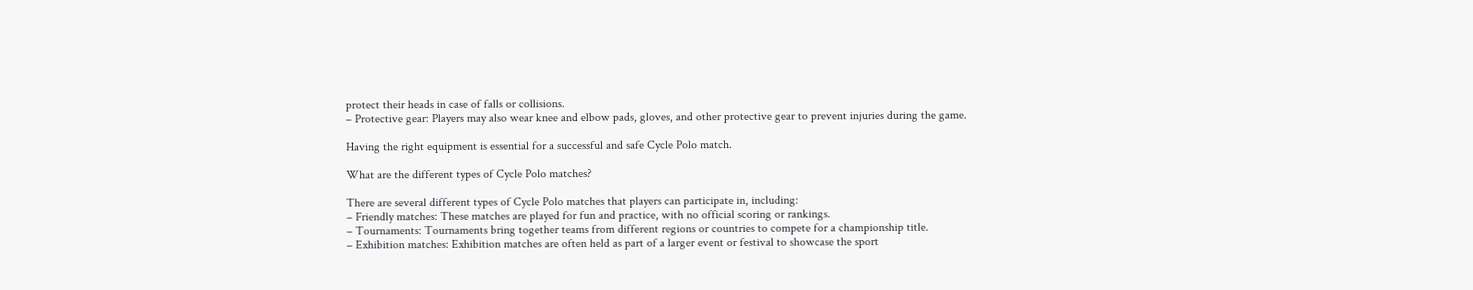protect their heads in case of falls or collisions.
– Protective gear: Players may also wear knee and elbow pads, gloves, and other protective gear to prevent injuries during the game.

Having the right equipment is essential for a successful and safe Cycle Polo match.

What are the different types of Cycle Polo matches?

There are several different types of Cycle Polo matches that players can participate in, including:
– Friendly matches: These matches are played for fun and practice, with no official scoring or rankings.
– Tournaments: Tournaments bring together teams from different regions or countries to compete for a championship title.
– Exhibition matches: Exhibition matches are often held as part of a larger event or festival to showcase the sport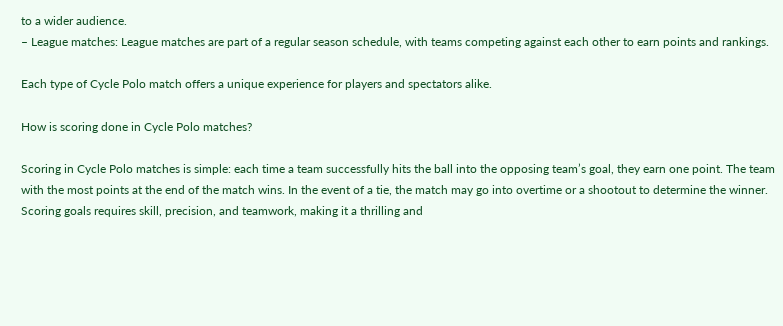to a wider audience.
– League matches: League matches are part of a regular season schedule, with teams competing against each other to earn points and rankings.

Each type of Cycle Polo match offers a unique experience for players and spectators alike.

How is scoring done in Cycle Polo matches?

Scoring in Cycle Polo matches is simple: each time a team successfully hits the ball into the opposing team’s goal, they earn one point. The team with the most points at the end of the match wins. In the event of a tie, the match may go into overtime or a shootout to determine the winner. Scoring goals requires skill, precision, and teamwork, making it a thrilling and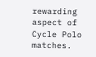rewarding aspect of Cycle Polo matches.